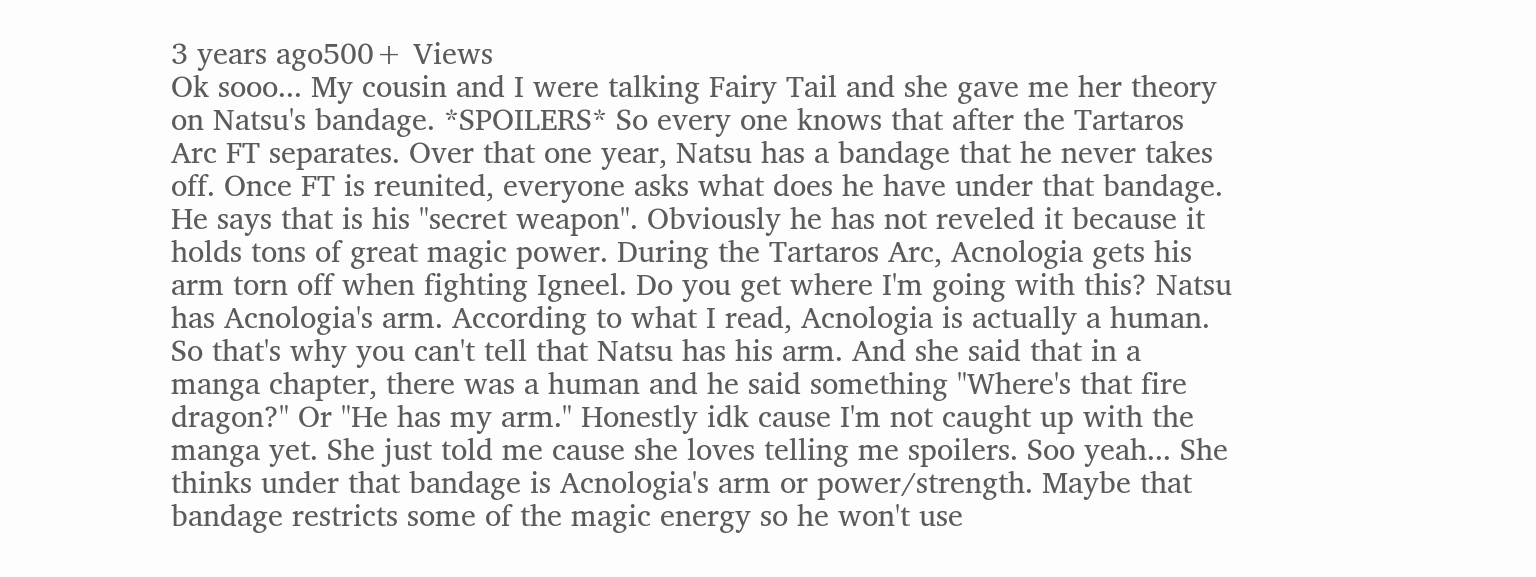3 years ago500+ Views
Ok sooo... My cousin and I were talking Fairy Tail and she gave me her theory on Natsu's bandage. *SPOILERS* So every one knows that after the Tartaros Arc FT separates. Over that one year, Natsu has a bandage that he never takes off. Once FT is reunited, everyone asks what does he have under that bandage. He says that is his "secret weapon". Obviously he has not reveled it because it holds tons of great magic power. During the Tartaros Arc, Acnologia gets his arm torn off when fighting Igneel. Do you get where I'm going with this? Natsu has Acnologia's arm. According to what I read, Acnologia is actually a human. So that's why you can't tell that Natsu has his arm. And she said that in a manga chapter, there was a human and he said something "Where's that fire dragon?" Or "He has my arm." Honestly idk cause I'm not caught up with the manga yet. She just told me cause she loves telling me spoilers. Soo yeah... She thinks under that bandage is Acnologia's arm or power/strength. Maybe that bandage restricts some of the magic energy so he won't use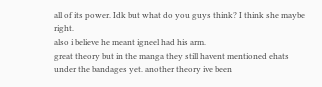all of its power. Idk but what do you guys think? I think she maybe right.
also i believe he meant igneel had his arm.
great theory but in the manga they still havent mentioned ehats under the bandages yet. another theory ive been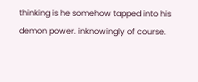thinking is he somehow tapped into his demon power. inknowingly of course.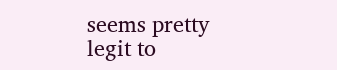seems pretty legit to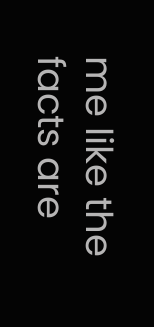me like the facts are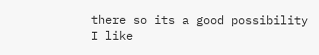there so its a good possibility
I like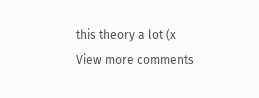this theory a lot (x
View more comments